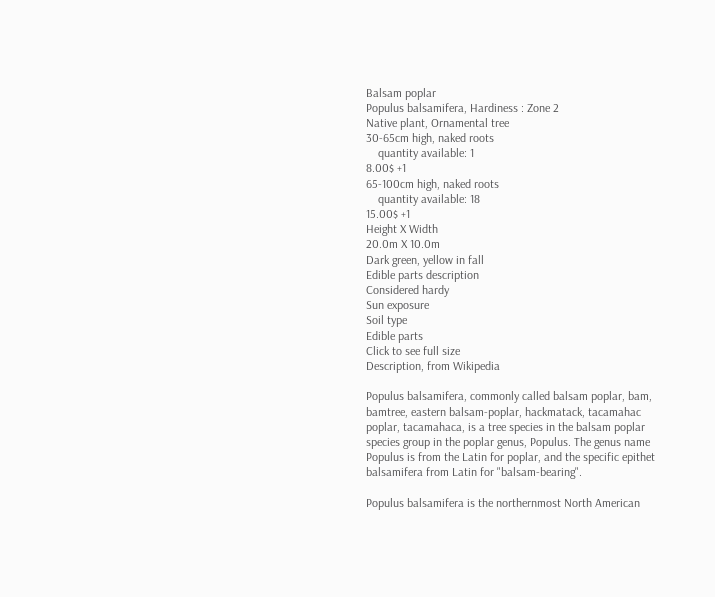Balsam poplar
Populus balsamifera, Hardiness : Zone 2
Native plant, Ornamental tree
30-65cm high, naked roots
    quantity available: 1
8.00$ +1
65-100cm high, naked roots
    quantity available: 18
15.00$ +1
Height X Width
20.0m X 10.0m
Dark green, yellow in fall
Edible parts description
Considered hardy
Sun exposure
Soil type
Edible parts
Click to see full size
Description, from Wikipedia

Populus balsamifera, commonly called balsam poplar, bam, bamtree, eastern balsam-poplar, hackmatack, tacamahac poplar, tacamahaca, is a tree species in the balsam poplar species group in the poplar genus, Populus. The genus name Populus is from the Latin for poplar, and the specific epithet balsamifera from Latin for "balsam-bearing".

Populus balsamifera is the northernmost North American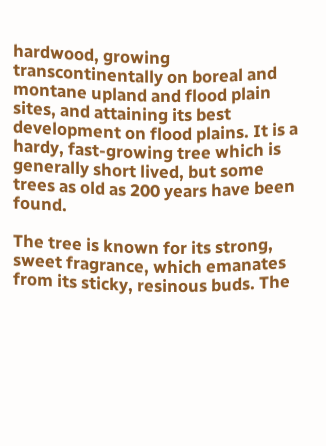hardwood, growing transcontinentally on boreal and montane upland and flood plain sites, and attaining its best development on flood plains. It is a hardy, fast-growing tree which is generally short lived, but some trees as old as 200 years have been found.

The tree is known for its strong, sweet fragrance, which emanates from its sticky, resinous buds. The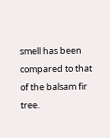smell has been compared to that of the balsam fir tree.